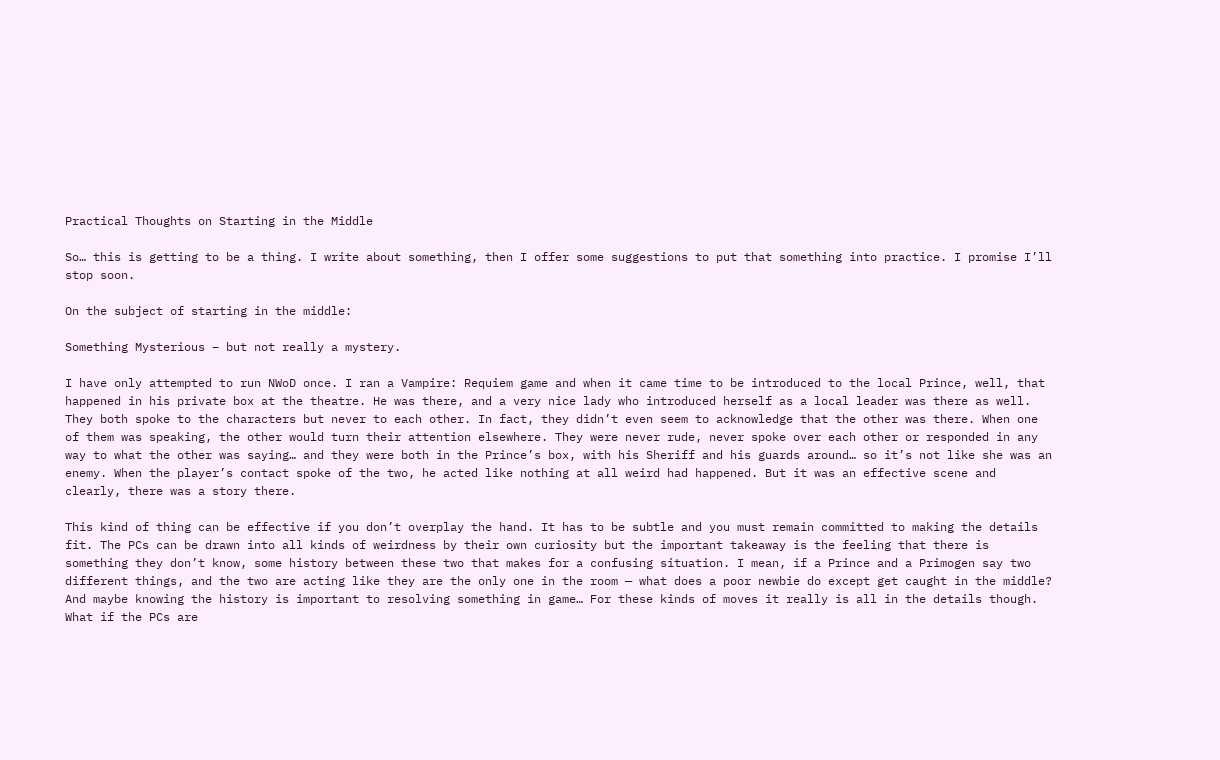Practical Thoughts on Starting in the Middle

So… this is getting to be a thing. I write about something, then I offer some suggestions to put that something into practice. I promise I’ll stop soon.

On the subject of starting in the middle:

Something Mysterious – but not really a mystery.

I have only attempted to run NWoD once. I ran a Vampire: Requiem game and when it came time to be introduced to the local Prince, well, that happened in his private box at the theatre. He was there, and a very nice lady who introduced herself as a local leader was there as well. They both spoke to the characters but never to each other. In fact, they didn’t even seem to acknowledge that the other was there. When one of them was speaking, the other would turn their attention elsewhere. They were never rude, never spoke over each other or responded in any way to what the other was saying… and they were both in the Prince’s box, with his Sheriff and his guards around… so it’s not like she was an enemy. When the player’s contact spoke of the two, he acted like nothing at all weird had happened. But it was an effective scene and clearly, there was a story there.

This kind of thing can be effective if you don’t overplay the hand. It has to be subtle and you must remain committed to making the details fit. The PCs can be drawn into all kinds of weirdness by their own curiosity but the important takeaway is the feeling that there is something they don’t know, some history between these two that makes for a confusing situation. I mean, if a Prince and a Primogen say two different things, and the two are acting like they are the only one in the room — what does a poor newbie do except get caught in the middle? And maybe knowing the history is important to resolving something in game… For these kinds of moves it really is all in the details though. What if the PCs are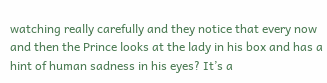watching really carefully and they notice that every now and then the Prince looks at the lady in his box and has a hint of human sadness in his eyes? It’s a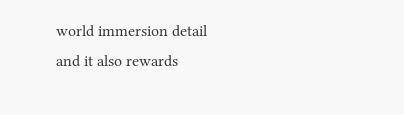world immersion detail and it also rewards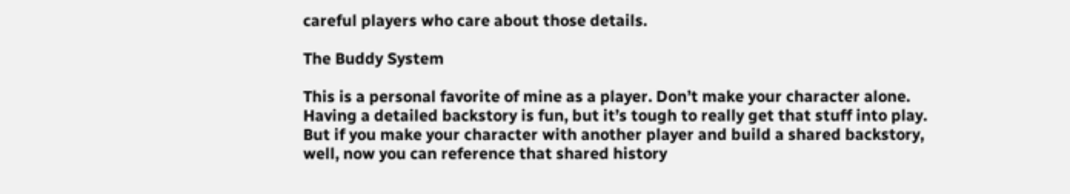careful players who care about those details.

The Buddy System

This is a personal favorite of mine as a player. Don’t make your character alone. Having a detailed backstory is fun, but it’s tough to really get that stuff into play. But if you make your character with another player and build a shared backstory, well, now you can reference that shared history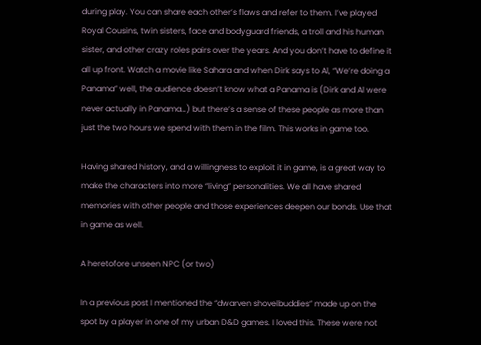during play. You can share each other’s flaws and refer to them. I’ve played Royal Cousins, twin sisters, face and bodyguard friends, a troll and his human sister, and other crazy roles pairs over the years. And you don’t have to define it all up front. Watch a movie like Sahara and when Dirk says to Al, “We’re doing a Panama” well, the audience doesn’t know what a Panama is (Dirk and Al were never actually in Panama…) but there’s a sense of these people as more than just the two hours we spend with them in the film. This works in game too.

Having shared history, and a willingness to exploit it in game, is a great way to make the characters into more “living” personalities. We all have shared memories with other people and those experiences deepen our bonds. Use that in game as well.

A heretofore unseen NPC (or two)

In a previous post I mentioned the “dwarven shovelbuddies” made up on the spot by a player in one of my urban D&D games. I loved this. These were not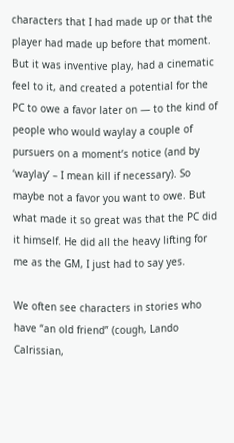characters that I had made up or that the player had made up before that moment. But it was inventive play, had a cinematic feel to it, and created a potential for the PC to owe a favor later on — to the kind of people who would waylay a couple of pursuers on a moment’s notice (and by ‘waylay’ – I mean kill if necessary). So maybe not a favor you want to owe. But what made it so great was that the PC did it himself. He did all the heavy lifting for me as the GM, I just had to say yes.

We often see characters in stories who have “an old friend” (cough, Lando Calrissian,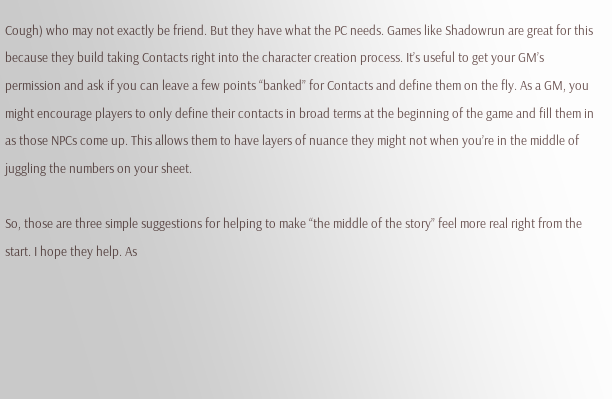Cough) who may not exactly be friend. But they have what the PC needs. Games like Shadowrun are great for this because they build taking Contacts right into the character creation process. It’s useful to get your GM’s permission and ask if you can leave a few points “banked” for Contacts and define them on the fly. As a GM, you might encourage players to only define their contacts in broad terms at the beginning of the game and fill them in as those NPCs come up. This allows them to have layers of nuance they might not when you’re in the middle of juggling the numbers on your sheet.

So, those are three simple suggestions for helping to make “the middle of the story” feel more real right from the start. I hope they help. As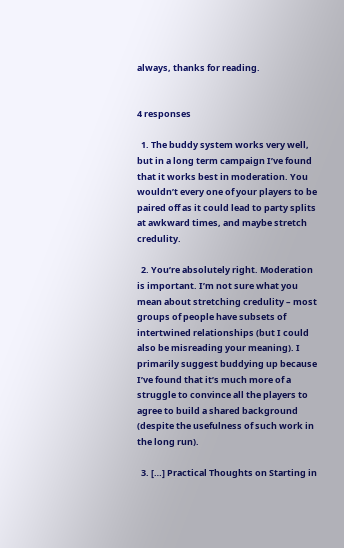always, thanks for reading.


4 responses

  1. The buddy system works very well, but in a long term campaign I’ve found that it works best in moderation. You wouldn’t every one of your players to be paired off as it could lead to party splits at awkward times, and maybe stretch credulity.

  2. You’re absolutely right. Moderation is important. I’m not sure what you mean about stretching credulity – most groups of people have subsets of intertwined relationships (but I could also be misreading your meaning). I primarily suggest buddying up because I’ve found that it’s much more of a struggle to convince all the players to agree to build a shared background (despite the usefulness of such work in the long run).

  3. […] Practical Thoughts on Starting in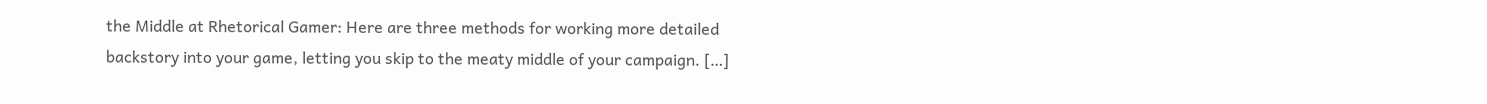the Middle at Rhetorical Gamer: Here are three methods for working more detailed backstory into your game, letting you skip to the meaty middle of your campaign. […]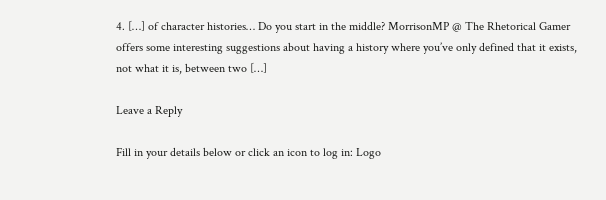4. […] of character histories… Do you start in the middle? MorrisonMP @ The Rhetorical Gamer offers some interesting suggestions about having a history where you’ve only defined that it exists, not what it is, between two […]

Leave a Reply

Fill in your details below or click an icon to log in: Logo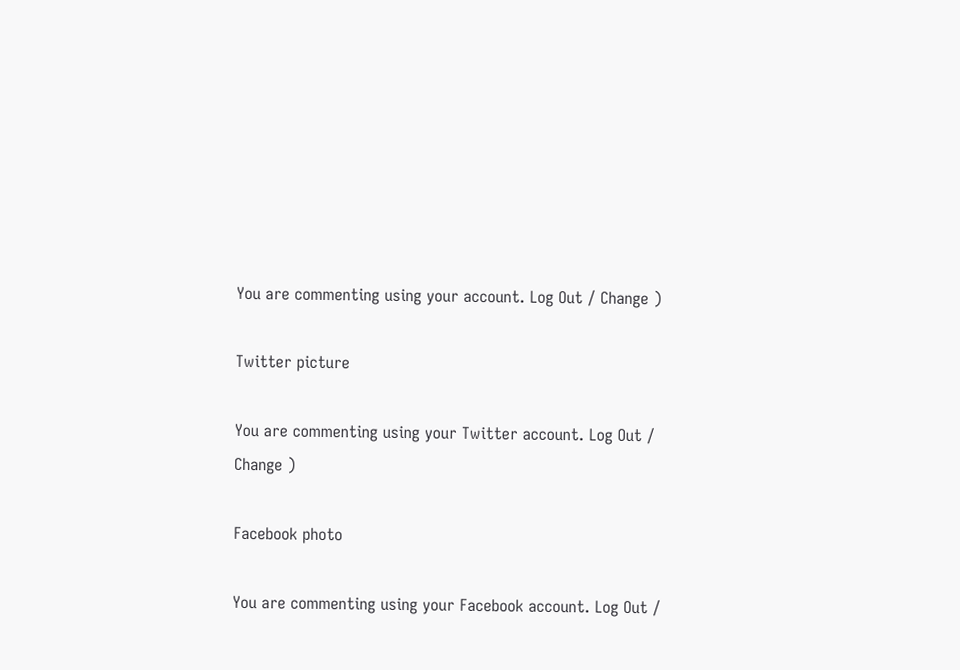You are commenting using your account. Log Out / Change )

Twitter picture

You are commenting using your Twitter account. Log Out / Change )

Facebook photo

You are commenting using your Facebook account. Log Out /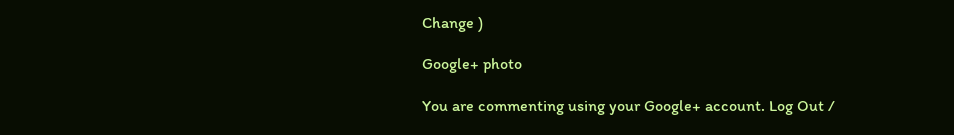Change )

Google+ photo

You are commenting using your Google+ account. Log Out /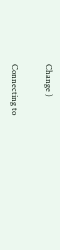Change )

Connecting to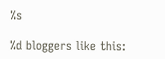%s

%d bloggers like this: